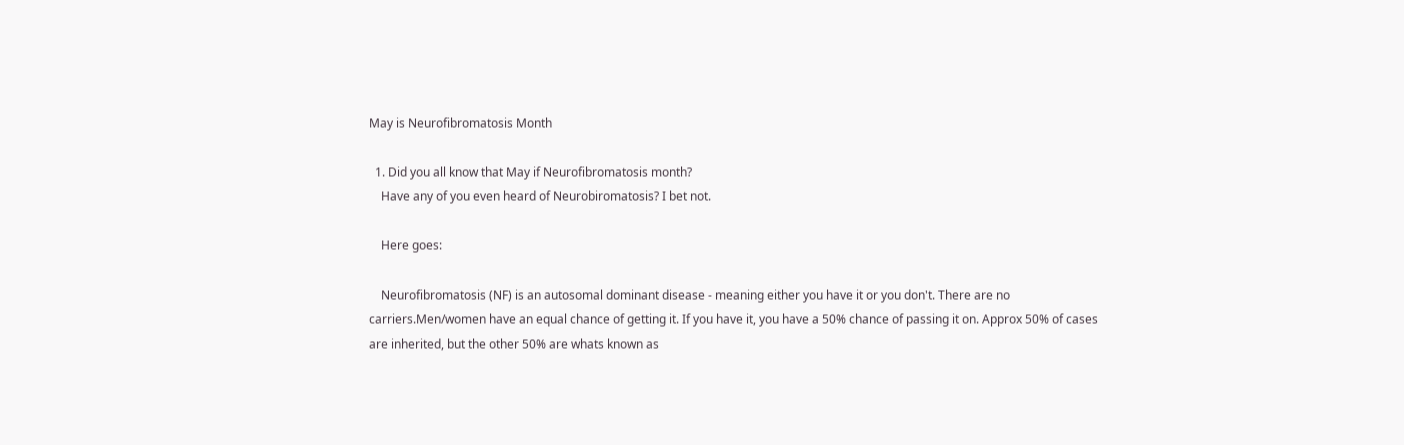May is Neurofibromatosis Month

  1. Did you all know that May if Neurofibromatosis month?
    Have any of you even heard of Neurobiromatosis? I bet not.

    Here goes:

    Neurofibromatosis (NF) is an autosomal dominant disease - meaning either you have it or you don't. There are no carriers.Men/women have an equal chance of getting it. If you have it, you have a 50% chance of passing it on. Approx 50% of cases are inherited, but the other 50% are whats known as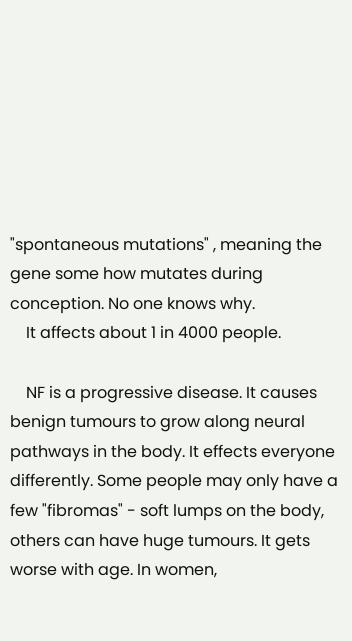"spontaneous mutations" , meaning the gene some how mutates during conception. No one knows why.
    It affects about 1 in 4000 people.

    NF is a progressive disease. It causes benign tumours to grow along neural pathways in the body. It effects everyone differently. Some people may only have a few "fibromas" - soft lumps on the body, others can have huge tumours. It gets worse with age. In women,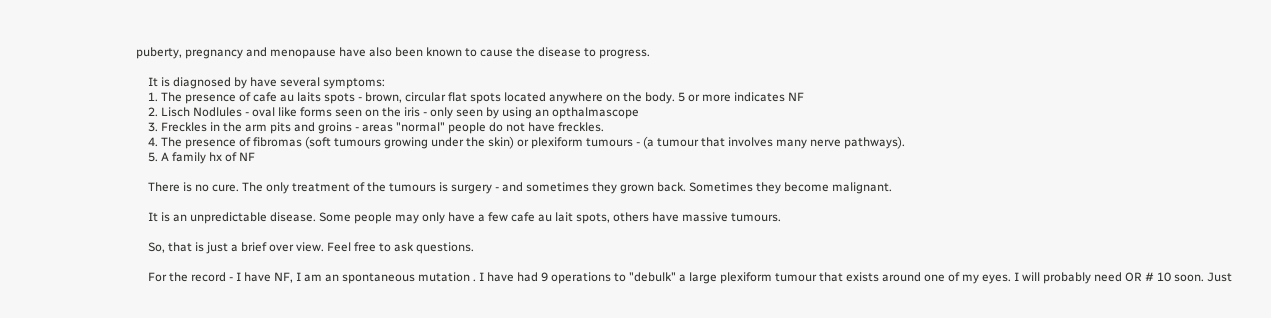puberty, pregnancy and menopause have also been known to cause the disease to progress.

    It is diagnosed by have several symptoms:
    1. The presence of cafe au laits spots - brown, circular flat spots located anywhere on the body. 5 or more indicates NF
    2. Lisch Nodlules - oval like forms seen on the iris - only seen by using an opthalmascope
    3. Freckles in the arm pits and groins - areas "normal" people do not have freckles.
    4. The presence of fibromas (soft tumours growing under the skin) or plexiform tumours - (a tumour that involves many nerve pathways).
    5. A family hx of NF

    There is no cure. The only treatment of the tumours is surgery - and sometimes they grown back. Sometimes they become malignant.

    It is an unpredictable disease. Some people may only have a few cafe au lait spots, others have massive tumours.

    So, that is just a brief over view. Feel free to ask questions.

    For the record - I have NF, I am an spontaneous mutation . I have had 9 operations to "debulk" a large plexiform tumour that exists around one of my eyes. I will probably need OR # 10 soon. Just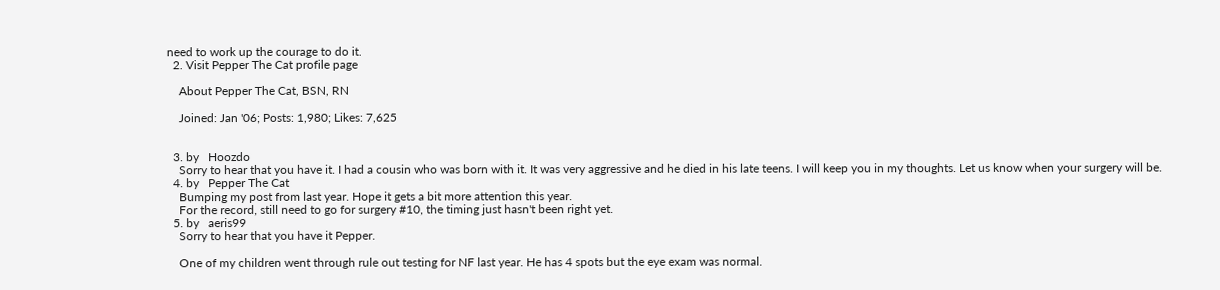need to work up the courage to do it.
  2. Visit Pepper The Cat profile page

    About Pepper The Cat, BSN, RN

    Joined: Jan '06; Posts: 1,980; Likes: 7,625


  3. by   Hoozdo
    Sorry to hear that you have it. I had a cousin who was born with it. It was very aggressive and he died in his late teens. I will keep you in my thoughts. Let us know when your surgery will be.
  4. by   Pepper The Cat
    Bumping my post from last year. Hope it gets a bit more attention this year.
    For the record, still need to go for surgery #10, the timing just hasn't been right yet.
  5. by   aeris99
    Sorry to hear that you have it Pepper.

    One of my children went through rule out testing for NF last year. He has 4 spots but the eye exam was normal.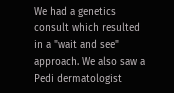We had a genetics consult which resulted in a "wait and see" approach. We also saw a Pedi dermatologist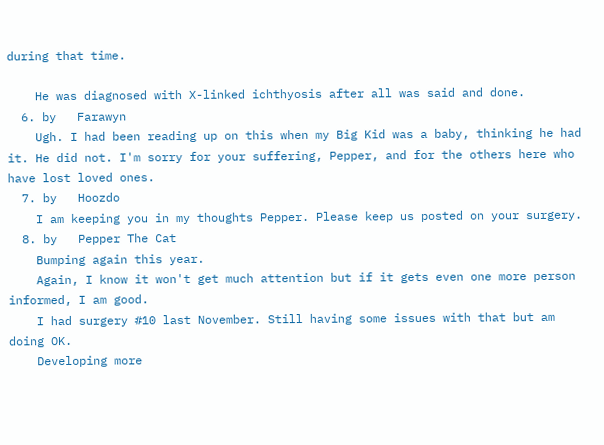during that time.

    He was diagnosed with X-linked ichthyosis after all was said and done.
  6. by   Farawyn
    Ugh. I had been reading up on this when my Big Kid was a baby, thinking he had it. He did not. I'm sorry for your suffering, Pepper, and for the others here who have lost loved ones.
  7. by   Hoozdo
    I am keeping you in my thoughts Pepper. Please keep us posted on your surgery.
  8. by   Pepper The Cat
    Bumping again this year.
    Again, I know it won't get much attention but if it gets even one more person informed, I am good.
    I had surgery #10 last November. Still having some issues with that but am doing OK.
    Developing more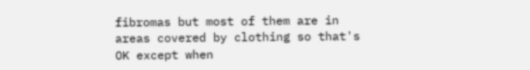fibromas but most of them are in areas covered by clothing so that's OK except when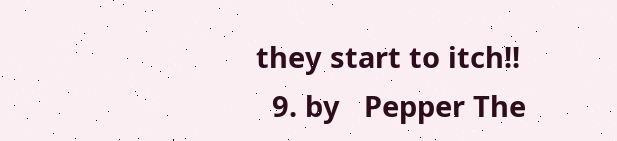they start to itch!!
  9. by   Pepper The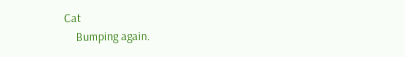Cat
    Bumping again.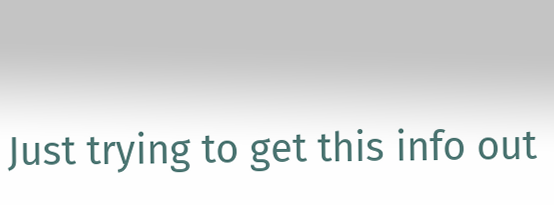Just trying to get this info out